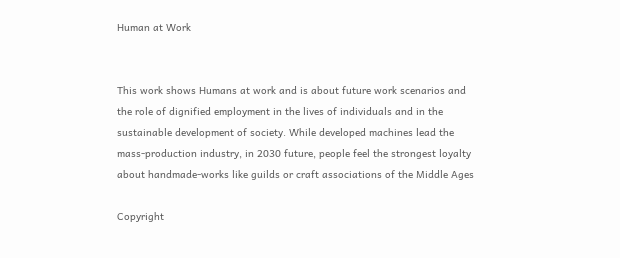Human at Work


This work shows Humans at work and is about future work scenarios and the role of dignified employment in the lives of individuals and in the sustainable development of society. While developed machines lead the mass-production industry, in 2030 future, people feel the strongest loyalty about handmade-works like guilds or craft associations of the Middle Ages

Copyright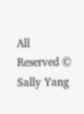All Reserved © Sally Yang